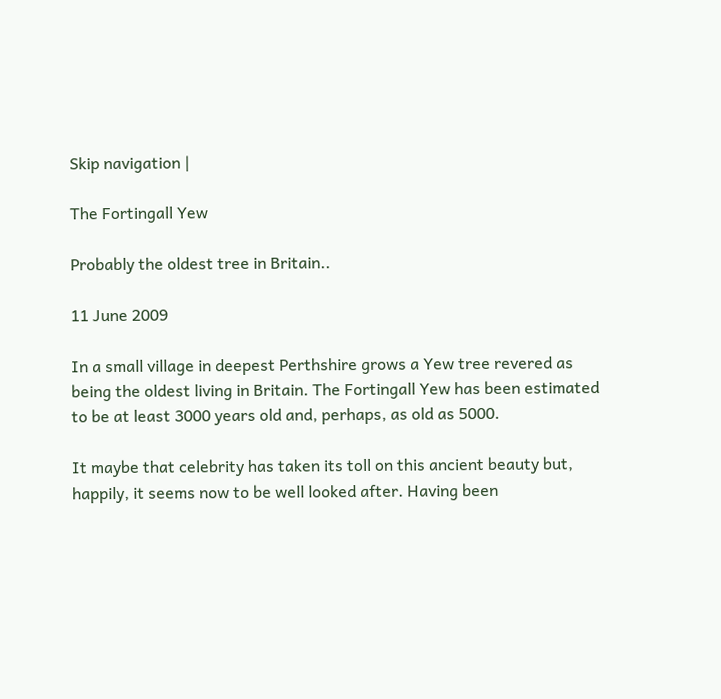Skip navigation |

The Fortingall Yew

Probably the oldest tree in Britain..

11 June 2009

In a small village in deepest Perthshire grows a Yew tree revered as being the oldest living in Britain. The Fortingall Yew has been estimated to be at least 3000 years old and, perhaps, as old as 5000.

It maybe that celebrity has taken its toll on this ancient beauty but, happily, it seems now to be well looked after. Having been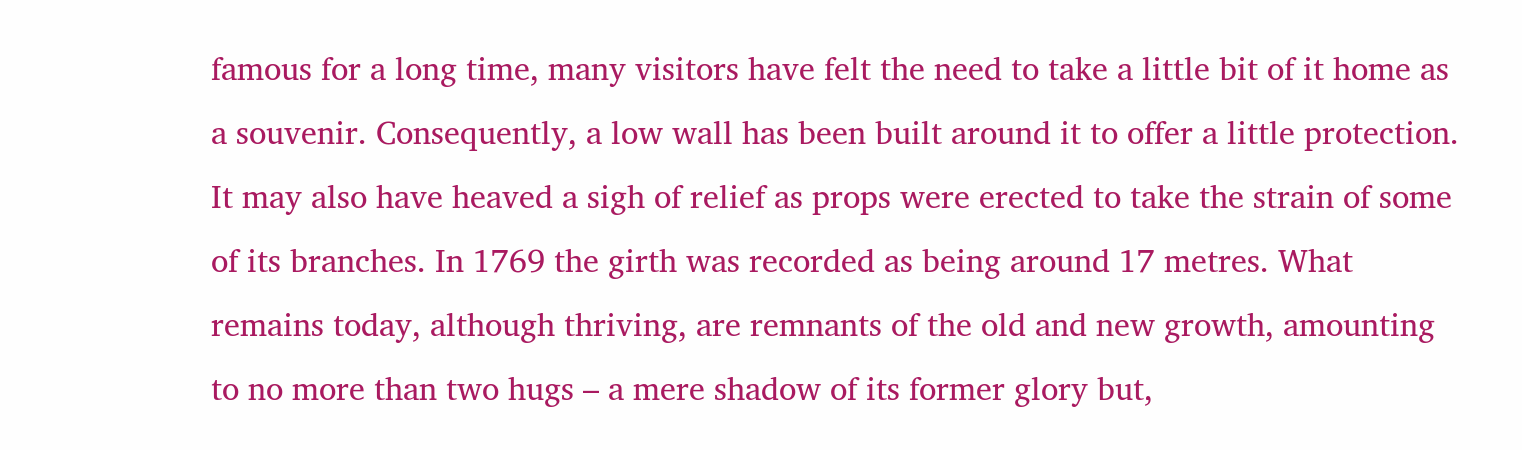famous for a long time, many visitors have felt the need to take a little bit of it home as a souvenir. Consequently, a low wall has been built around it to offer a little protection. It may also have heaved a sigh of relief as props were erected to take the strain of some of its branches. In 1769 the girth was recorded as being around 17 metres. What remains today, although thriving, are remnants of the old and new growth, amounting to no more than two hugs – a mere shadow of its former glory but,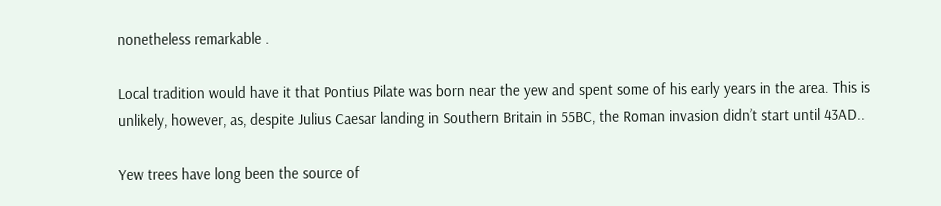nonetheless remarkable .

Local tradition would have it that Pontius Pilate was born near the yew and spent some of his early years in the area. This is unlikely, however, as, despite Julius Caesar landing in Southern Britain in 55BC, the Roman invasion didn’t start until 43AD..

Yew trees have long been the source of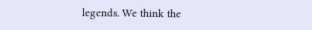legends. We think the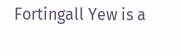Fortingall Yew is a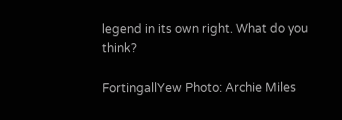legend in its own right. What do you think?

FortingallYew Photo: Archie Miles